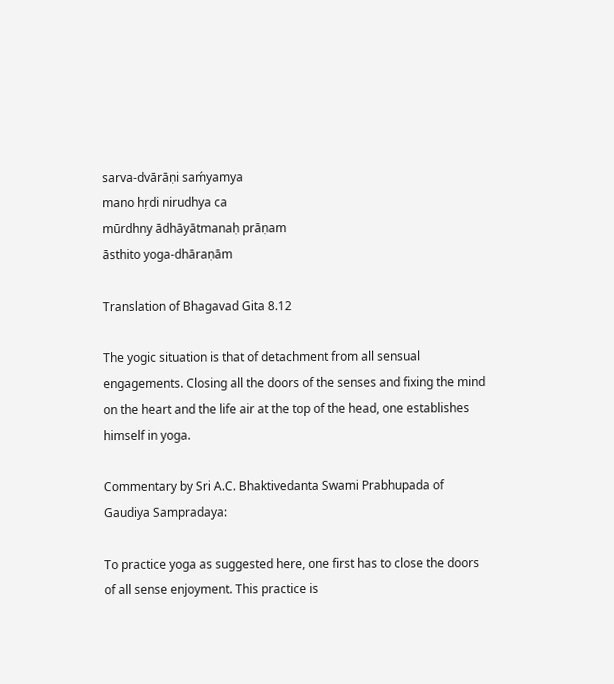sarva-dvārāṇi saḿyamya
mano hṛdi nirudhya ca
mūrdhny ādhāyātmanaḥ prāṇam
āsthito yoga-dhāraṇām

Translation of Bhagavad Gita 8.12

The yogic situation is that of detachment from all sensual engagements. Closing all the doors of the senses and fixing the mind on the heart and the life air at the top of the head, one establishes himself in yoga.

Commentary by Sri A.C. Bhaktivedanta Swami Prabhupada of Gaudiya Sampradaya:

To practice yoga as suggested here, one first has to close the doors of all sense enjoyment. This practice is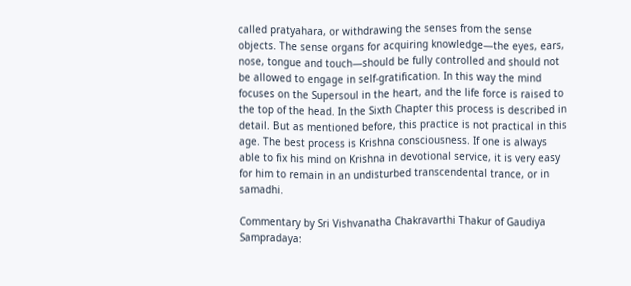called pratyahara, or withdrawing the senses from the sense objects. The sense organs for acquiring knowledge—the eyes, ears, nose, tongue and touch—should be fully controlled and should not be allowed to engage in self-gratification. In this way the mind focuses on the Supersoul in the heart, and the life force is raised to the top of the head. In the Sixth Chapter this process is described in detail. But as mentioned before, this practice is not practical in this age. The best process is Krishna consciousness. If one is always able to fix his mind on Krishna in devotional service, it is very easy for him to remain in an undisturbed transcendental trance, or in samadhi.

Commentary by Sri Vishvanatha Chakravarthi Thakur of Gaudiya Sampradaya: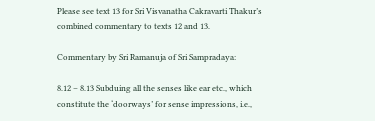Please see text 13 for Sri Visvanatha Cakravarti Thakur’s combined commentary to texts 12 and 13.

Commentary by Sri Ramanuja of Sri Sampradaya:

8.12 – 8.13 Subduing all the senses like ear etc., which constitute the ‘doorways’ for sense impressions, i.e.,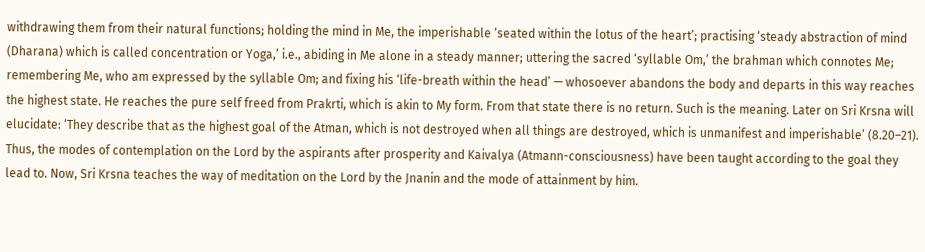withdrawing them from their natural functions; holding the mind in Me, the imperishable ‘seated within the lotus of the heart’; practising ‘steady abstraction of mind (Dharana) which is called concentration or Yoga,’ i.e., abiding in Me alone in a steady manner; uttering the sacred ‘syllable Om,’ the brahman which connotes Me; remembering Me, who am expressed by the syllable Om; and fixing his ‘life-breath within the head’ — whosoever abandons the body and departs in this way reaches the highest state. He reaches the pure self freed from Prakrti, which is akin to My form. From that state there is no return. Such is the meaning. Later on Sri Krsna will elucidate: ‘They describe that as the highest goal of the Atman, which is not destroyed when all things are destroyed, which is unmanifest and imperishable’ (8.20–21). Thus, the modes of contemplation on the Lord by the aspirants after prosperity and Kaivalya (Atmann-consciousness) have been taught according to the goal they lead to. Now, Sri Krsna teaches the way of meditation on the Lord by the Jnanin and the mode of attainment by him.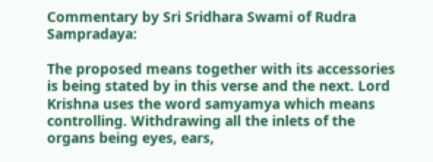Commentary by Sri Sridhara Swami of Rudra Sampradaya:

The proposed means together with its accessories is being stated by in this verse and the next. Lord Krishna uses the word samyamya which means controlling. Withdrawing all the inlets of the organs being eyes, ears,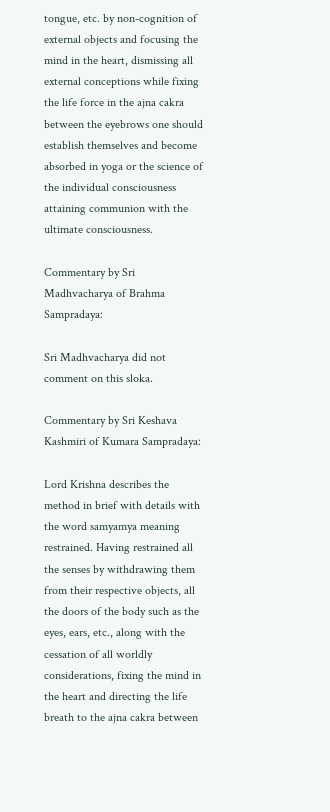tongue, etc. by non-cognition of external objects and focusing the mind in the heart, dismissing all external conceptions while fixing the life force in the ajna cakra between the eyebrows one should establish themselves and become absorbed in yoga or the science of the individual consciousness attaining communion with the ultimate consciousness.

Commentary by Sri Madhvacharya of Brahma Sampradaya:

Sri Madhvacharya did not comment on this sloka.

Commentary by Sri Keshava Kashmiri of Kumara Sampradaya:

Lord Krishna describes the method in brief with details with the word samyamya meaning restrained. Having restrained all the senses by withdrawing them from their respective objects, all the doors of the body such as the eyes, ears, etc., along with the cessation of all worldly considerations, fixing the mind in the heart and directing the life breath to the ajna cakra between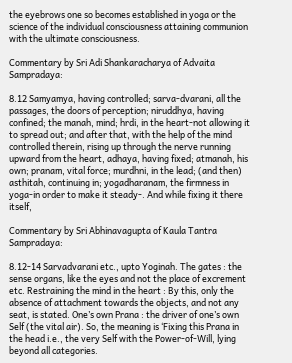the eyebrows one so becomes established in yoga or the science of the individual consciousness attaining communion with the ultimate consciousness.

Commentary by Sri Adi Shankaracharya of Advaita Sampradaya:

8.12 Samyamya, having controlled; sarva-dvarani, all the passages, the doors of perception; niruddhya, having confined; the manah, mind; hrdi, in the heart-not allowing it to spread out; and after that, with the help of the mind controlled therein, rising up through the nerve running upward from the heart, adhaya, having fixed; atmanah, his own; pranam, vital force; murdhni, in the lead; (and then) asthitah, continuing in; yogadharanam, the firmness in yoga-in order to make it steady-. And while fixing it there itself,

Commentary by Sri Abhinavagupta of Kaula Tantra Sampradaya:

8.12-14 Sarvadvarani etc., upto Yoginah. The gates : the sense organs, like the eyes and not the place of excrement etc. Restraining the mind in the heart : By this, only the absence of attachment towards the objects, and not any seat, is stated. One’s own Prana : the driver of one’s own Self (the vital air). So, the meaning is ‘Fixing this Prana in the head i.e., the very Self with the Power-of-Will, lying beyond all categories.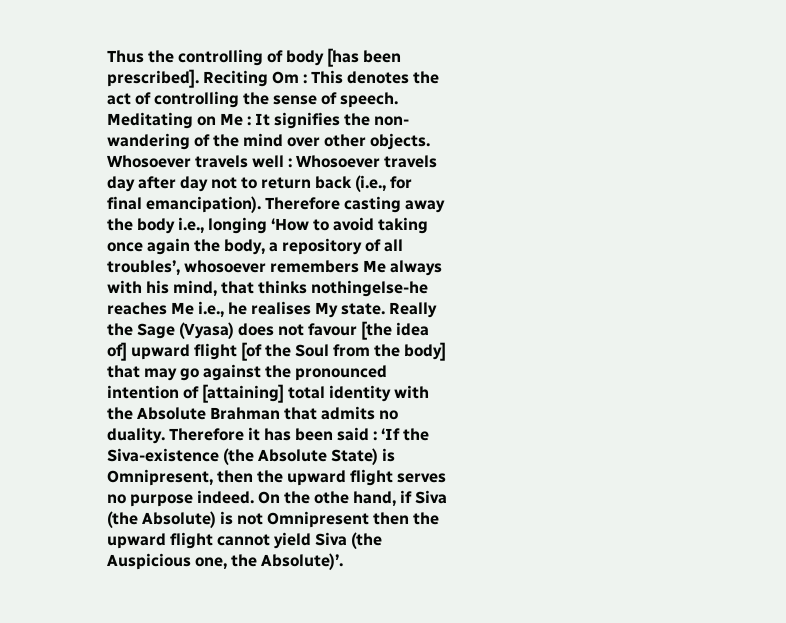Thus the controlling of body [has been prescribed]. Reciting Om : This denotes the act of controlling the sense of speech. Meditating on Me : It signifies the non-wandering of the mind over other objects. Whosoever travels well : Whosoever travels day after day not to return back (i.e., for final emancipation). Therefore casting away the body i.e., longing ‘How to avoid taking once again the body, a repository of all troubles’, whosoever remembers Me always with his mind, that thinks nothingelse-he reaches Me i.e., he realises My state. Really the Sage (Vyasa) does not favour [the idea of] upward flight [of the Soul from the body] that may go against the pronounced intention of [attaining] total identity with the Absolute Brahman that admits no duality. Therefore it has been said : ‘If the Siva-existence (the Absolute State) is Omnipresent, then the upward flight serves no purpose indeed. On the othe hand, if Siva (the Absolute) is not Omnipresent then the upward flight cannot yield Siva (the Auspicious one, the Absolute)’.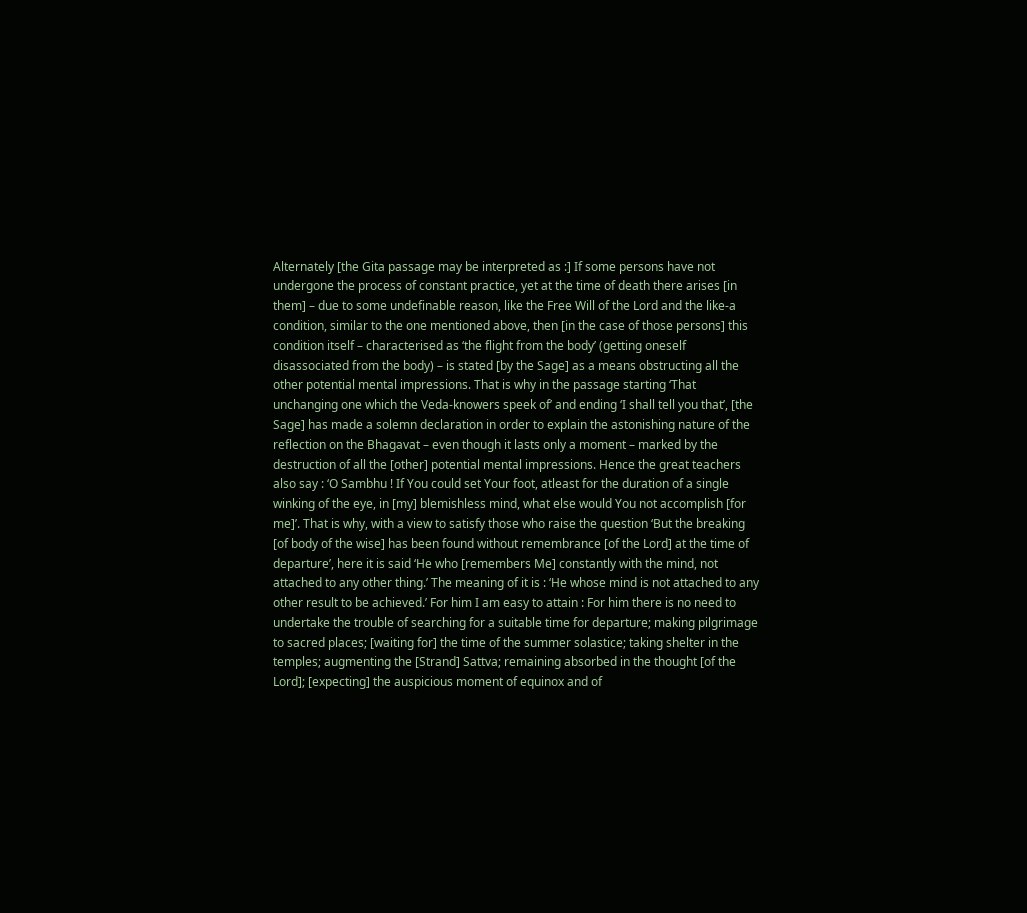Alternately [the Gita passage may be interpreted as :] If some persons have not undergone the process of constant practice, yet at the time of death there arises [in them] – due to some undefinable reason, like the Free Will of the Lord and the like-a condition, similar to the one mentioned above, then [in the case of those persons] this condition itself – characterised as ‘the flight from the body’ (getting oneself disassociated from the body) – is stated [by the Sage] as a means obstructing all the other potential mental impressions. That is why in the passage starting ‘That unchanging one which the Veda-knowers speek of’ and ending ‘I shall tell you that’, [the Sage] has made a solemn declaration in order to explain the astonishing nature of the reflection on the Bhagavat – even though it lasts only a moment – marked by the destruction of all the [other] potential mental impressions. Hence the great teachers also say : ‘O Sambhu ! If You could set Your foot, atleast for the duration of a single winking of the eye, in [my] blemishless mind, what else would You not accomplish [for me]’. That is why, with a view to satisfy those who raise the question ‘But the breaking [of body of the wise] has been found without remembrance [of the Lord] at the time of departure’, here it is said ‘He who [remembers Me] constantly with the mind, not attached to any other thing.’ The meaning of it is : ‘He whose mind is not attached to any other result to be achieved.’ For him I am easy to attain : For him there is no need to undertake the trouble of searching for a suitable time for departure; making pilgrimage to sacred places; [waiting for] the time of the summer solastice; taking shelter in the temples; augmenting the [Strand] Sattva; remaining absorbed in the thought [of the Lord]; [expecting] the auspicious moment of equinox and of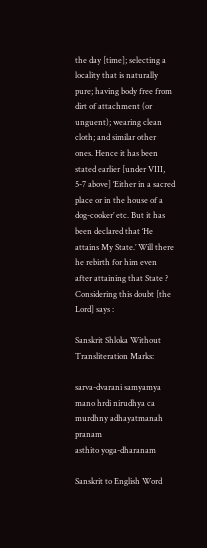the day [time]; selecting a locality that is naturally pure; having body free from dirt of attachment (or unguent); wearing clean cloth; and similar other ones. Hence it has been stated earlier [under VIII, 5-7 above] ‘Either in a sacred place or in the house of a dog-cooker’ etc. But it has been declared that ‘He attains My State.’ Will there he rebirth for him even after attaining that State ? Considering this doubt [the Lord] says :

Sanskrit Shloka Without Transliteration Marks:

sarva-dvarani samyamya
mano hrdi nirudhya ca
murdhny adhayatmanah pranam
asthito yoga-dharanam

Sanskrit to English Word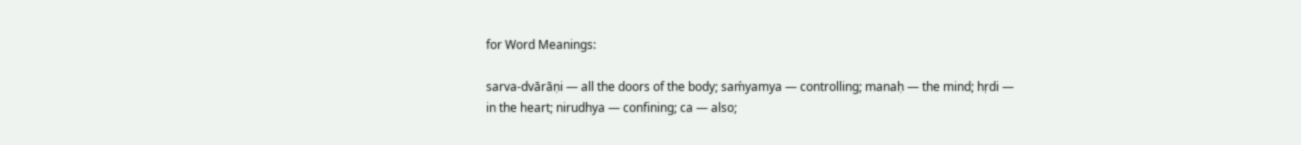for Word Meanings:

sarva-dvārāṇi — all the doors of the body; saḿyamya — controlling; manaḥ — the mind; hṛdi — in the heart; nirudhya — confining; ca — also;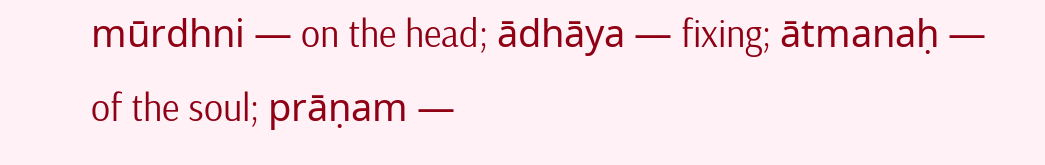mūrdhni — on the head; ādhāya — fixing; ātmanaḥ — of the soul; prāṇam —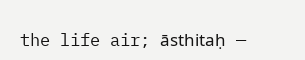the life air; āsthitaḥ —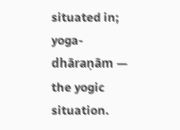situated in; yoga-dhāraṇām — the yogic situation.